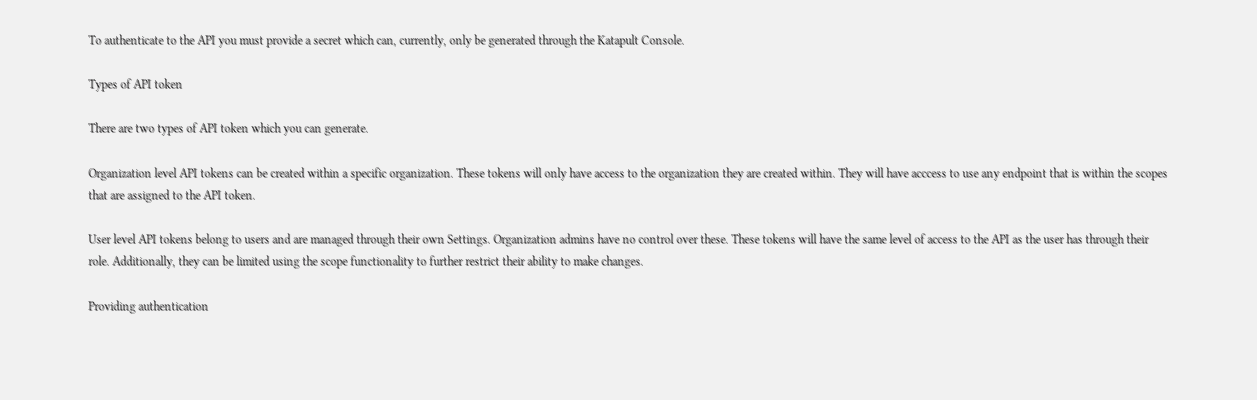To authenticate to the API you must provide a secret which can, currently, only be generated through the Katapult Console.

Types of API token

There are two types of API token which you can generate.

Organization level API tokens can be created within a specific organization. These tokens will only have access to the organization they are created within. They will have acccess to use any endpoint that is within the scopes that are assigned to the API token.

User level API tokens belong to users and are managed through their own Settings. Organization admins have no control over these. These tokens will have the same level of access to the API as the user has through their role. Additionally, they can be limited using the scope functionality to further restrict their ability to make changes.

Providing authentication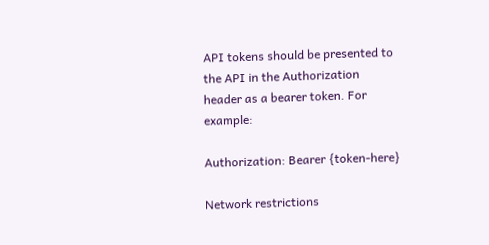API tokens should be presented to the API in the Authorization header as a bearer token. For example:

Authorization: Bearer {token-here}

Network restrictions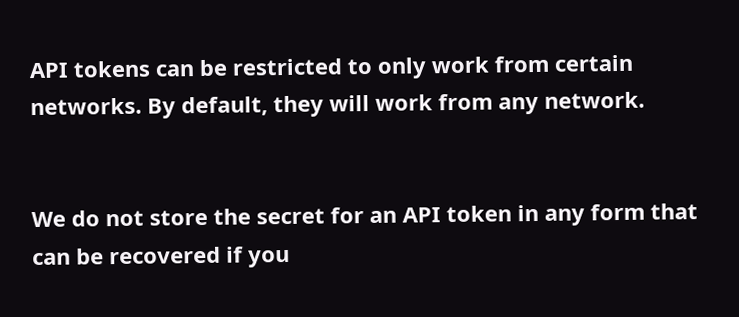API tokens can be restricted to only work from certain networks. By default, they will work from any network.


We do not store the secret for an API token in any form that can be recovered if you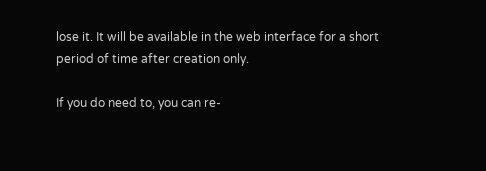lose it. It will be available in the web interface for a short period of time after creation only.

If you do need to, you can re-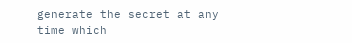generate the secret at any time which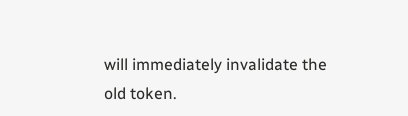will immediately invalidate the old token.